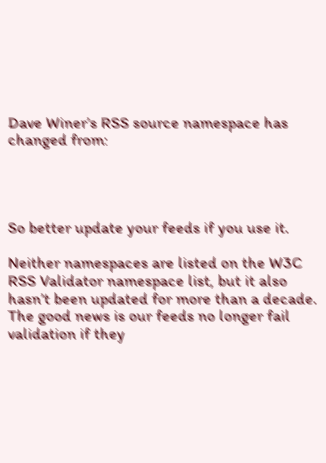Dave Winer’s RSS source namespace has changed from:




So better update your feeds if you use it.

Neither namespaces are listed on the W3C RSS Validator namespace list, but it also hasn’t been updated for more than a decade. The good news is our feeds no longer fail validation if they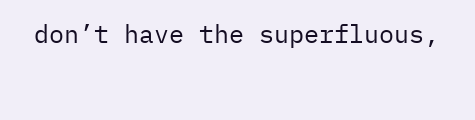don’t have the superfluous,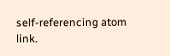self-referencing atom link.